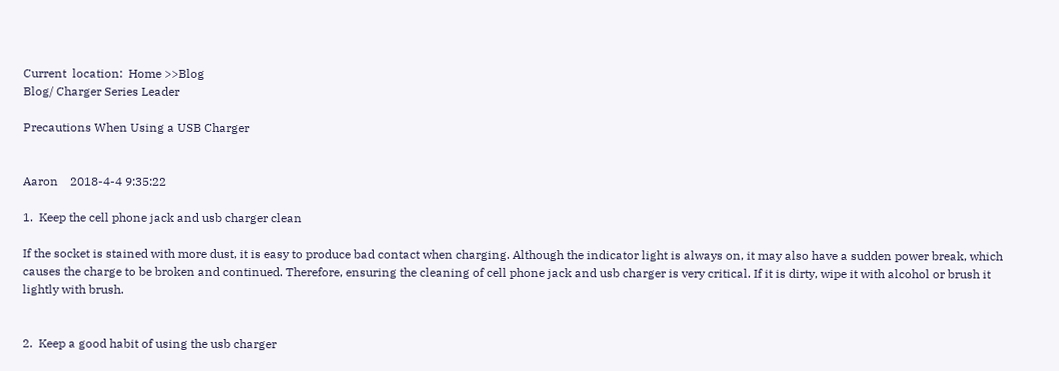Current  location:  Home >>Blog
Blog/ Charger Series Leader

Precautions When Using a USB Charger


Aaron    2018-4-4 9:35:22

1.  Keep the cell phone jack and usb charger clean

If the socket is stained with more dust, it is easy to produce bad contact when charging. Although the indicator light is always on, it may also have a sudden power break, which causes the charge to be broken and continued. Therefore, ensuring the cleaning of cell phone jack and usb charger is very critical. If it is dirty, wipe it with alcohol or brush it lightly with brush.


2.  Keep a good habit of using the usb charger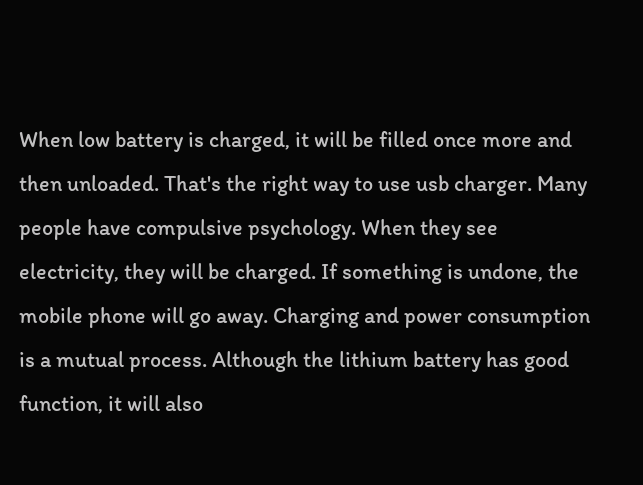When low battery is charged, it will be filled once more and then unloaded. That's the right way to use usb charger. Many people have compulsive psychology. When they see electricity, they will be charged. If something is undone, the mobile phone will go away. Charging and power consumption is a mutual process. Although the lithium battery has good function, it will also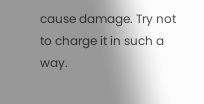cause damage. Try not to charge it in such a way.